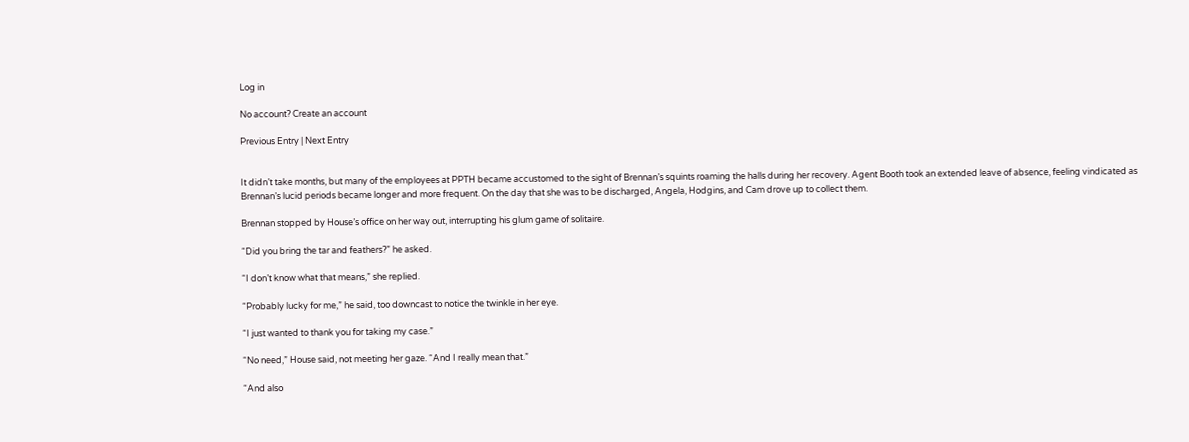Log in

No account? Create an account

Previous Entry | Next Entry


It didn’t take months, but many of the employees at PPTH became accustomed to the sight of Brennan’s squints roaming the halls during her recovery. Agent Booth took an extended leave of absence, feeling vindicated as Brennan’s lucid periods became longer and more frequent. On the day that she was to be discharged, Angela, Hodgins, and Cam drove up to collect them.

Brennan stopped by House’s office on her way out, interrupting his glum game of solitaire.

“Did you bring the tar and feathers?” he asked.

“I don’t know what that means,” she replied.

“Probably lucky for me,” he said, too downcast to notice the twinkle in her eye.

“I just wanted to thank you for taking my case.”

“No need,” House said, not meeting her gaze. “And I really mean that.”

“And also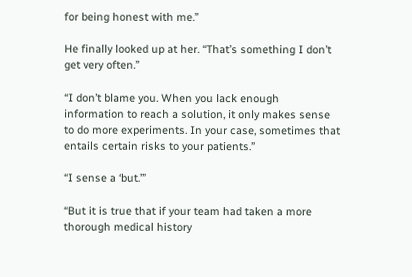for being honest with me.”

He finally looked up at her. “That’s something I don’t get very often.”

“I don’t blame you. When you lack enough information to reach a solution, it only makes sense to do more experiments. In your case, sometimes that entails certain risks to your patients.”

“I sense a ‘but.’”

“But it is true that if your team had taken a more thorough medical history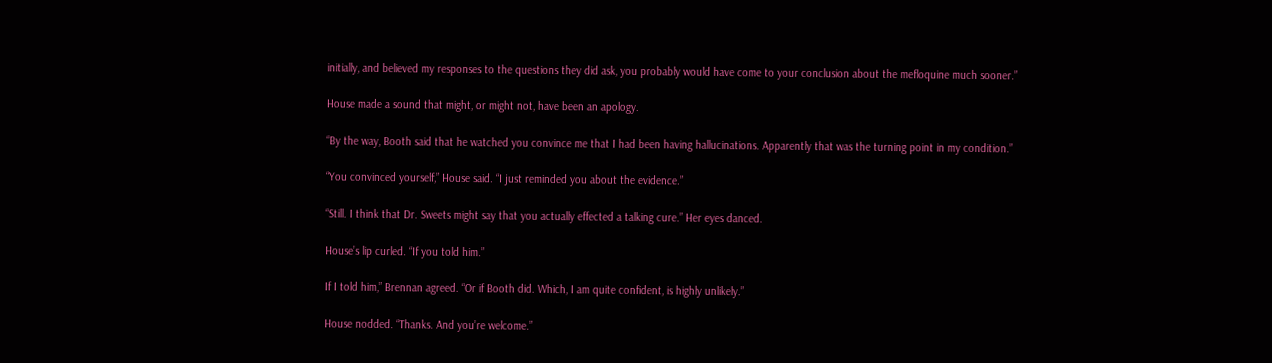initially, and believed my responses to the questions they did ask, you probably would have come to your conclusion about the mefloquine much sooner.”

House made a sound that might, or might not, have been an apology.

“By the way, Booth said that he watched you convince me that I had been having hallucinations. Apparently that was the turning point in my condition.”

“You convinced yourself,” House said. “I just reminded you about the evidence.”

“Still. I think that Dr. Sweets might say that you actually effected a talking cure.” Her eyes danced.

House’s lip curled. “If you told him.”

If I told him,” Brennan agreed. “Or if Booth did. Which, I am quite confident, is highly unlikely.”

House nodded. “Thanks. And you’re welcome.”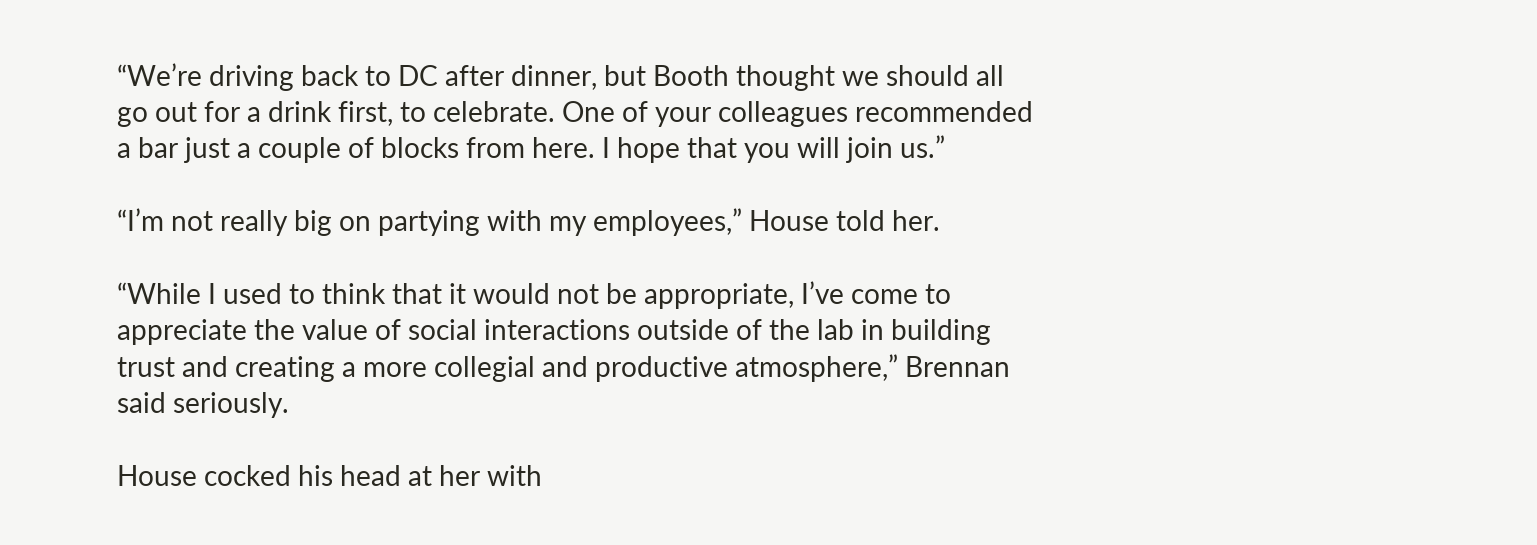“We’re driving back to DC after dinner, but Booth thought we should all go out for a drink first, to celebrate. One of your colleagues recommended a bar just a couple of blocks from here. I hope that you will join us.”

“I’m not really big on partying with my employees,” House told her.

“While I used to think that it would not be appropriate, I’ve come to appreciate the value of social interactions outside of the lab in building trust and creating a more collegial and productive atmosphere,” Brennan said seriously.

House cocked his head at her with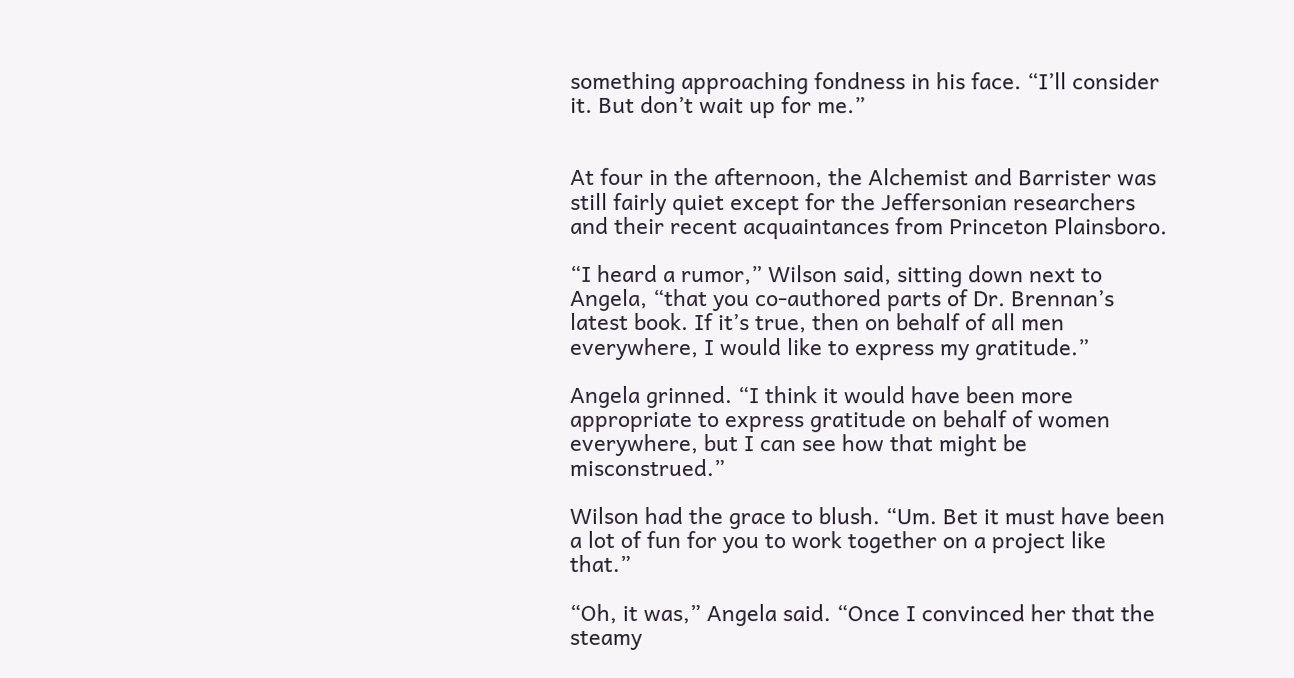something approaching fondness in his face. “I’ll consider it. But don’t wait up for me.”


At four in the afternoon, the Alchemist and Barrister was still fairly quiet except for the Jeffersonian researchers and their recent acquaintances from Princeton Plainsboro.

“I heard a rumor,” Wilson said, sitting down next to Angela, “that you co-authored parts of Dr. Brennan’s latest book. If it’s true, then on behalf of all men everywhere, I would like to express my gratitude.”

Angela grinned. “I think it would have been more appropriate to express gratitude on behalf of women everywhere, but I can see how that might be misconstrued.”

Wilson had the grace to blush. “Um. Bet it must have been a lot of fun for you to work together on a project like that.”

“Oh, it was,” Angela said. “Once I convinced her that the steamy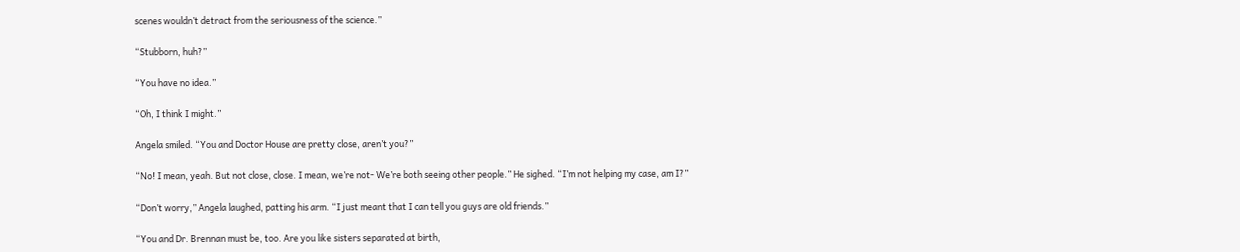scenes wouldn’t detract from the seriousness of the science.”

“Stubborn, huh?”

“You have no idea.”

“Oh, I think I might.”

Angela smiled. “You and Doctor House are pretty close, aren’t you?”

“No! I mean, yeah. But not close, close. I mean, we’re not- We’re both seeing other people.” He sighed. “I’m not helping my case, am I?”

“Don’t worry,” Angela laughed, patting his arm. “I just meant that I can tell you guys are old friends.”

“You and Dr. Brennan must be, too. Are you like sisters separated at birth,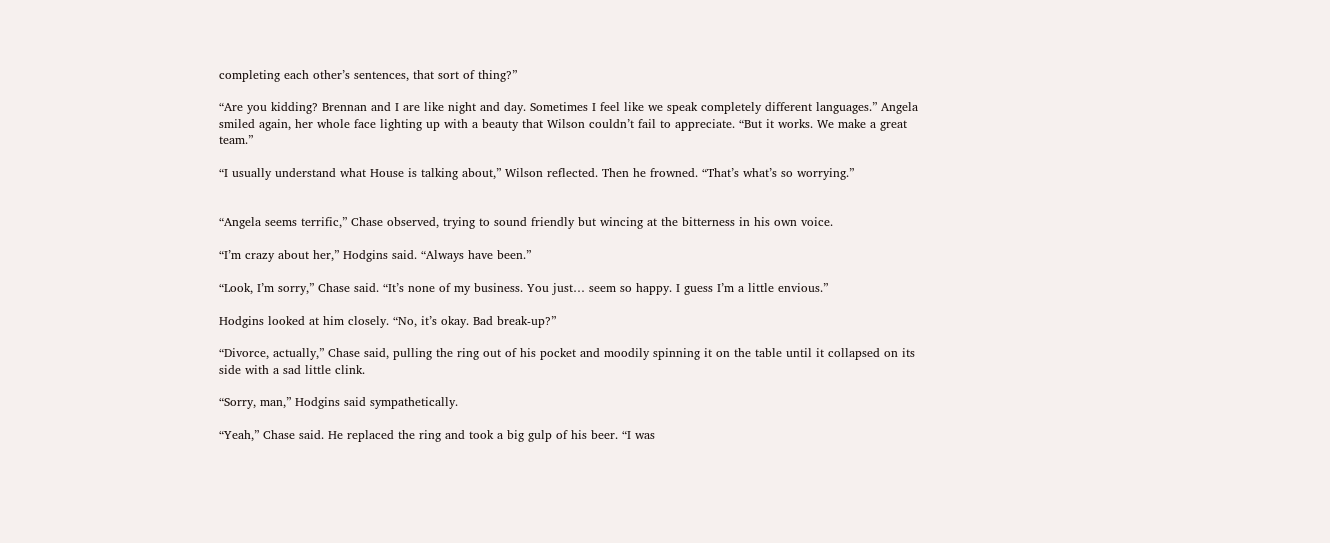completing each other’s sentences, that sort of thing?”

“Are you kidding? Brennan and I are like night and day. Sometimes I feel like we speak completely different languages.” Angela smiled again, her whole face lighting up with a beauty that Wilson couldn’t fail to appreciate. “But it works. We make a great team.”

“I usually understand what House is talking about,” Wilson reflected. Then he frowned. “That’s what’s so worrying.”


“Angela seems terrific,” Chase observed, trying to sound friendly but wincing at the bitterness in his own voice.

“I’m crazy about her,” Hodgins said. “Always have been.”

“Look, I’m sorry,” Chase said. “It’s none of my business. You just… seem so happy. I guess I’m a little envious.”

Hodgins looked at him closely. “No, it’s okay. Bad break-up?”

“Divorce, actually,” Chase said, pulling the ring out of his pocket and moodily spinning it on the table until it collapsed on its side with a sad little clink.

“Sorry, man,” Hodgins said sympathetically.

“Yeah,” Chase said. He replaced the ring and took a big gulp of his beer. “I was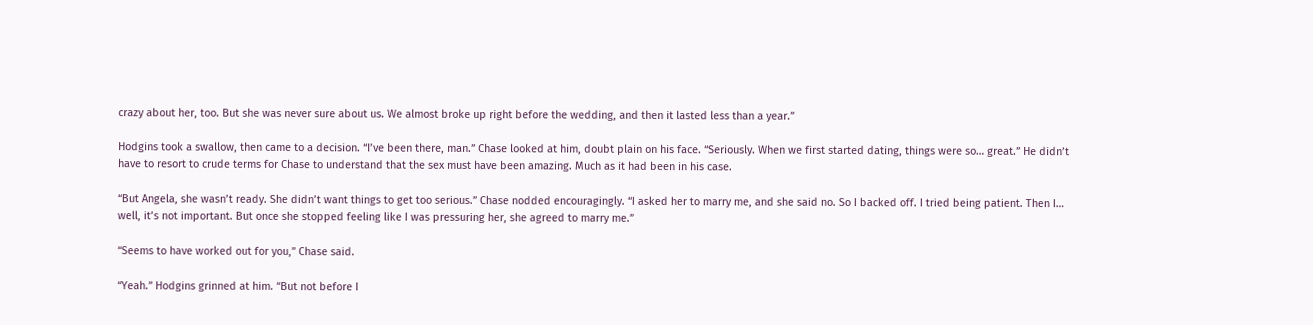crazy about her, too. But she was never sure about us. We almost broke up right before the wedding, and then it lasted less than a year.”

Hodgins took a swallow, then came to a decision. “I’ve been there, man.” Chase looked at him, doubt plain on his face. “Seriously. When we first started dating, things were so… great.” He didn’t have to resort to crude terms for Chase to understand that the sex must have been amazing. Much as it had been in his case.

“But Angela, she wasn’t ready. She didn’t want things to get too serious.” Chase nodded encouragingly. “I asked her to marry me, and she said no. So I backed off. I tried being patient. Then I… well, it’s not important. But once she stopped feeling like I was pressuring her, she agreed to marry me.”

“Seems to have worked out for you,” Chase said.

“Yeah.” Hodgins grinned at him. “But not before I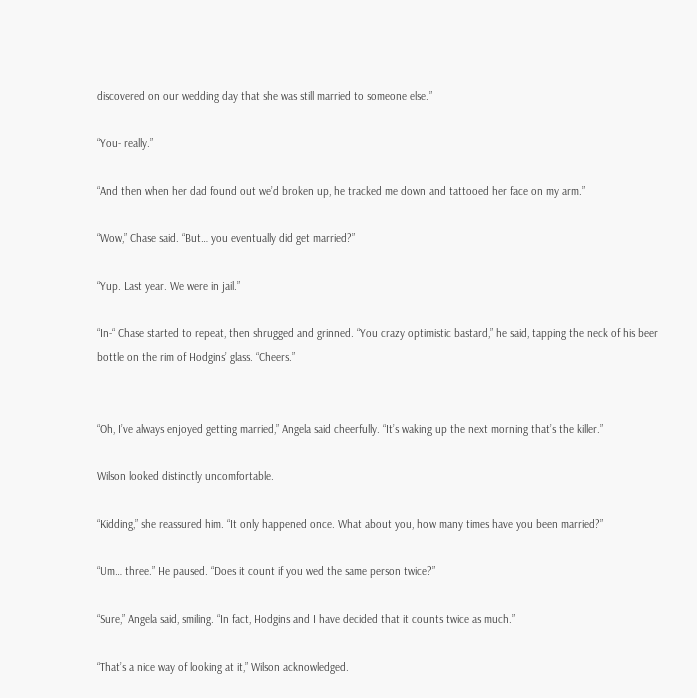discovered on our wedding day that she was still married to someone else.”

“You- really.”

“And then when her dad found out we’d broken up, he tracked me down and tattooed her face on my arm.”

“Wow,” Chase said. “But… you eventually did get married?”

“Yup. Last year. We were in jail.”

“In-“ Chase started to repeat, then shrugged and grinned. “You crazy optimistic bastard,” he said, tapping the neck of his beer bottle on the rim of Hodgins’ glass. “Cheers.”


“Oh, I’ve always enjoyed getting married,” Angela said cheerfully. “It’s waking up the next morning that’s the killer.”

Wilson looked distinctly uncomfortable.

“Kidding,” she reassured him. “It only happened once. What about you, how many times have you been married?”

“Um… three.” He paused. “Does it count if you wed the same person twice?”

“Sure,” Angela said, smiling. “In fact, Hodgins and I have decided that it counts twice as much.”

“That’s a nice way of looking at it,” Wilson acknowledged.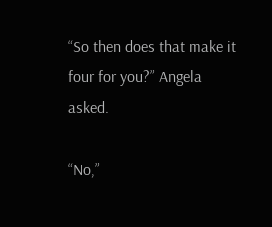“So then does that make it four for you?” Angela asked.

“No,”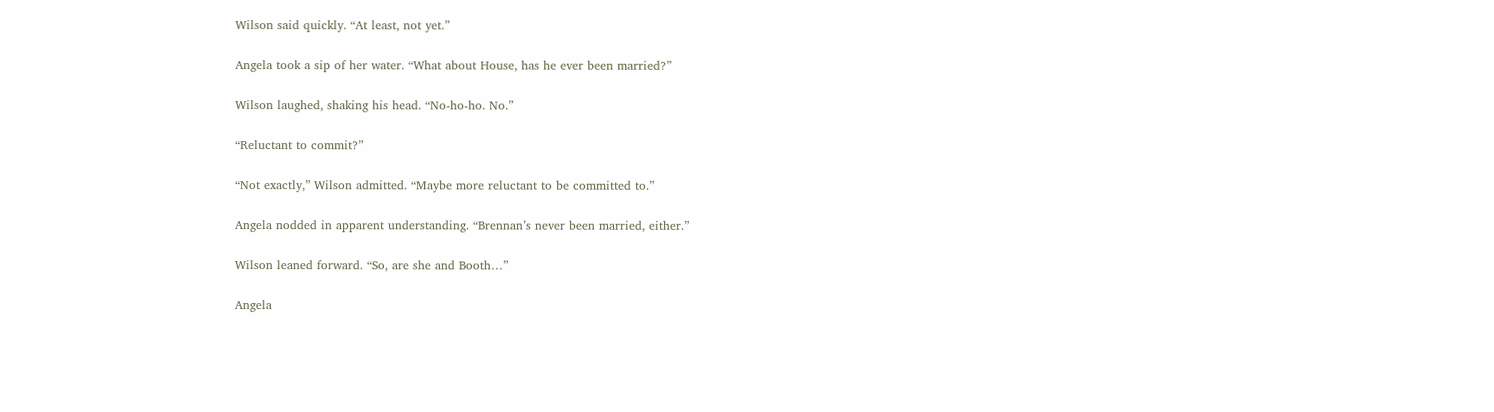Wilson said quickly. “At least, not yet.”

Angela took a sip of her water. “What about House, has he ever been married?”

Wilson laughed, shaking his head. “No-ho-ho. No.”

“Reluctant to commit?”

“Not exactly,” Wilson admitted. “Maybe more reluctant to be committed to.”

Angela nodded in apparent understanding. “Brennan’s never been married, either.”

Wilson leaned forward. “So, are she and Booth…”

Angela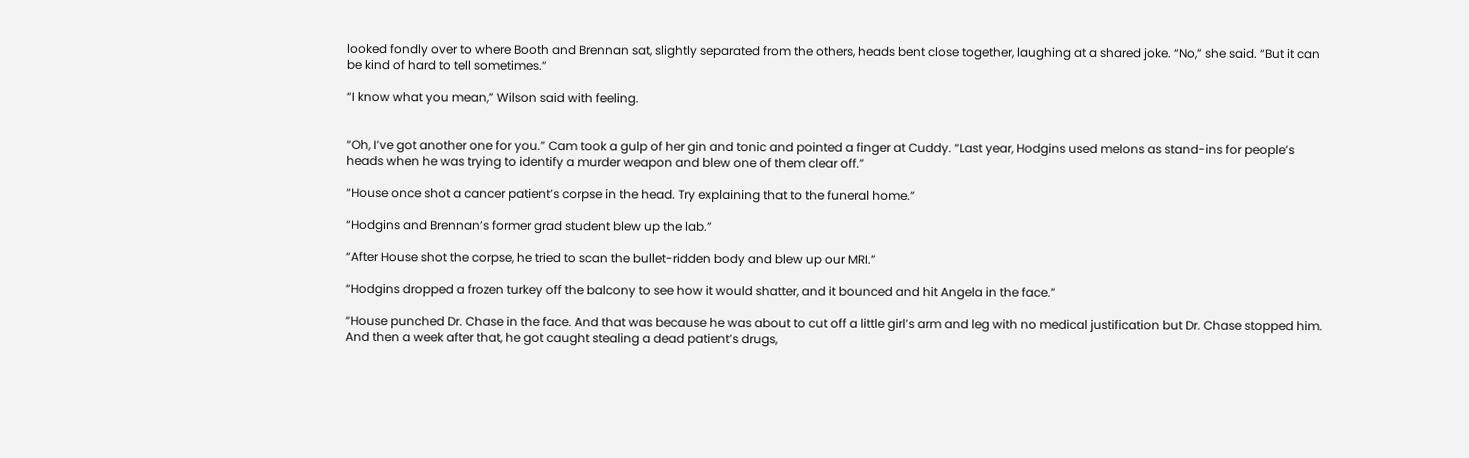looked fondly over to where Booth and Brennan sat, slightly separated from the others, heads bent close together, laughing at a shared joke. “No,” she said. “But it can be kind of hard to tell sometimes.”

“I know what you mean,” Wilson said with feeling.


“Oh, I’ve got another one for you.” Cam took a gulp of her gin and tonic and pointed a finger at Cuddy. “Last year, Hodgins used melons as stand-ins for people’s heads when he was trying to identify a murder weapon and blew one of them clear off.”

“House once shot a cancer patient’s corpse in the head. Try explaining that to the funeral home.”

“Hodgins and Brennan’s former grad student blew up the lab.”

“After House shot the corpse, he tried to scan the bullet-ridden body and blew up our MRI.”

“Hodgins dropped a frozen turkey off the balcony to see how it would shatter, and it bounced and hit Angela in the face.”

“House punched Dr. Chase in the face. And that was because he was about to cut off a little girl’s arm and leg with no medical justification but Dr. Chase stopped him. And then a week after that, he got caught stealing a dead patient’s drugs,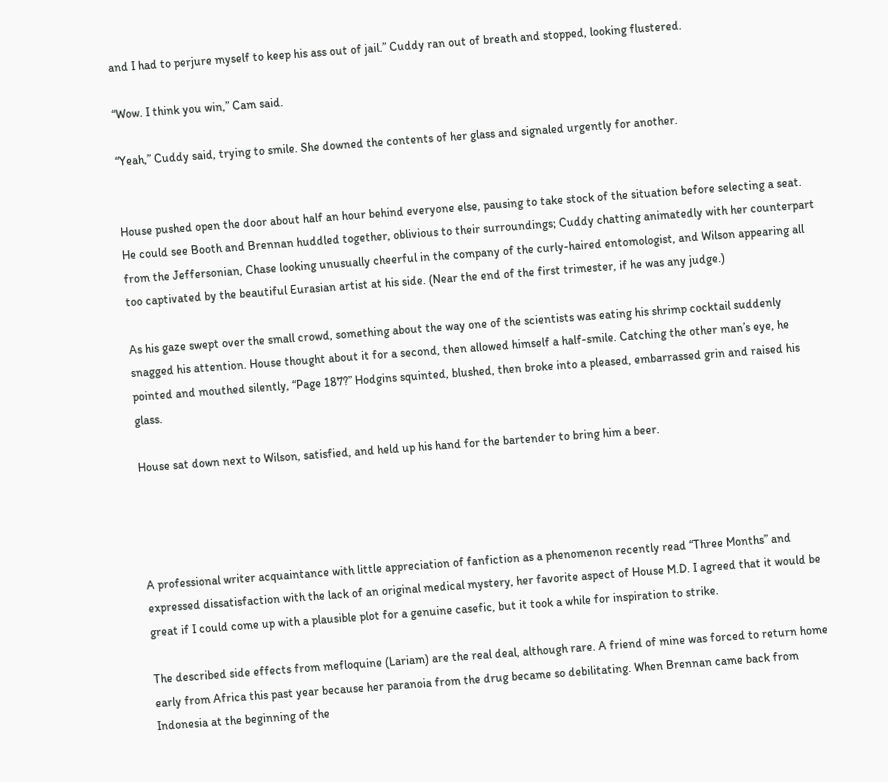and I had to perjure myself to keep his ass out of jail.” Cuddy ran out of breath and stopped, looking flustered.

“Wow. I think you win,” Cam said.

“Yeah,” Cuddy said, trying to smile. She downed the contents of her glass and signaled urgently for another.


House pushed open the door about half an hour behind everyone else, pausing to take stock of the situation before selecting a seat. He could see Booth and Brennan huddled together, oblivious to their surroundings; Cuddy chatting animatedly with her counterpart from the Jeffersonian, Chase looking unusually cheerful in the company of the curly-haired entomologist, and Wilson appearing all too captivated by the beautiful Eurasian artist at his side. (Near the end of the first trimester, if he was any judge.)

As his gaze swept over the small crowd, something about the way one of the scientists was eating his shrimp cocktail suddenly snagged his attention. House thought about it for a second, then allowed himself a half-smile. Catching the other man’s eye, he pointed and mouthed silently, “Page 187?” Hodgins squinted, blushed, then broke into a pleased, embarrassed grin and raised his glass.

House sat down next to Wilson, satisfied, and held up his hand for the bartender to bring him a beer.




A professional writer acquaintance with little appreciation of fanfiction as a phenomenon recently read “Three Months” and expressed dissatisfaction with the lack of an original medical mystery, her favorite aspect of House M.D. I agreed that it would be great if I could come up with a plausible plot for a genuine casefic, but it took a while for inspiration to strike.

The described side effects from mefloquine (Lariam) are the real deal, although rare. A friend of mine was forced to return home early from Africa this past year because her paranoia from the drug became so debilitating. When Brennan came back from Indonesia at the beginning of the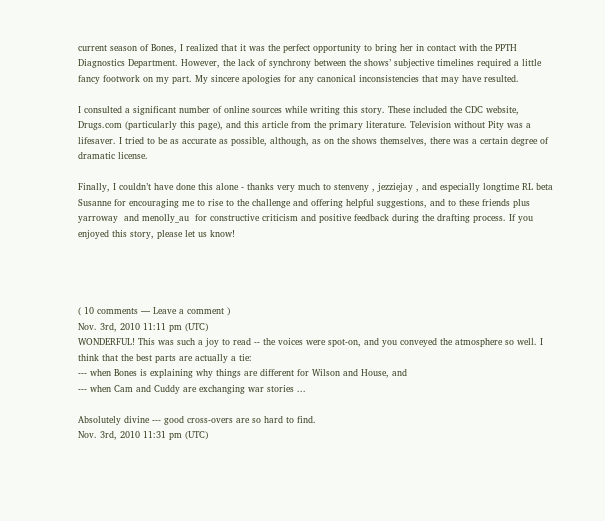current season of Bones, I realized that it was the perfect opportunity to bring her in contact with the PPTH Diagnostics Department. However, the lack of synchrony between the shows’ subjective timelines required a little fancy footwork on my part. My sincere apologies for any canonical inconsistencies that may have resulted.

I consulted a significant number of online sources while writing this story. These included the CDC website, Drugs.com (particularly this page), and this article from the primary literature. Television without Pity was a lifesaver. I tried to be as accurate as possible, although, as on the shows themselves, there was a certain degree of dramatic license.

Finally, I couldn’t have done this alone - thanks very much to stenveny , jezziejay , and especially longtime RL beta Susanne for encouraging me to rise to the challenge and offering helpful suggestions, and to these friends plus yarroway  and menolly_au  for constructive criticism and positive feedback during the drafting process. If you enjoyed this story, please let us know!




( 10 comments — Leave a comment )
Nov. 3rd, 2010 11:11 pm (UTC)
WONDERFUL! This was such a joy to read -- the voices were spot-on, and you conveyed the atmosphere so well. I think that the best parts are actually a tie:
--- when Bones is explaining why things are different for Wilson and House, and
--- when Cam and Cuddy are exchanging war stories ...

Absolutely divine --- good cross-overs are so hard to find.
Nov. 3rd, 2010 11:31 pm (UTC)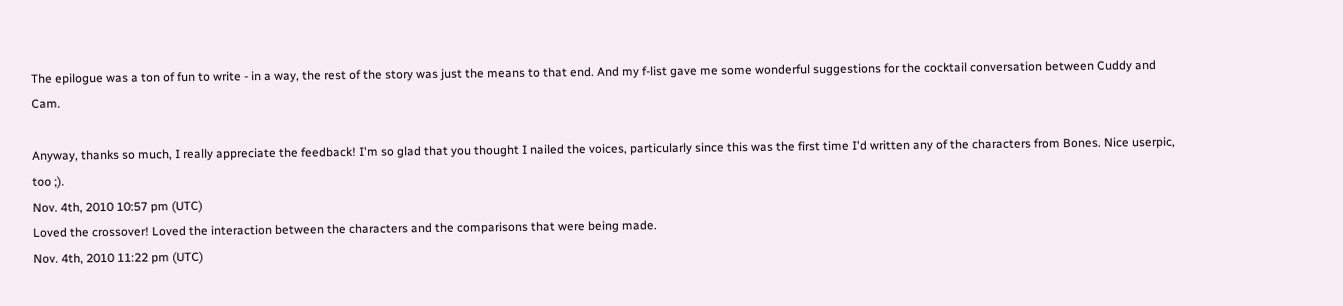The epilogue was a ton of fun to write - in a way, the rest of the story was just the means to that end. And my f-list gave me some wonderful suggestions for the cocktail conversation between Cuddy and Cam.

Anyway, thanks so much, I really appreciate the feedback! I'm so glad that you thought I nailed the voices, particularly since this was the first time I'd written any of the characters from Bones. Nice userpic, too ;).
Nov. 4th, 2010 10:57 pm (UTC)
Loved the crossover! Loved the interaction between the characters and the comparisons that were being made.
Nov. 4th, 2010 11:22 pm (UTC)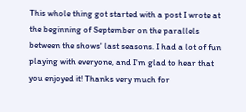This whole thing got started with a post I wrote at the beginning of September on the parallels between the shows' last seasons. I had a lot of fun playing with everyone, and I'm glad to hear that you enjoyed it! Thanks very much for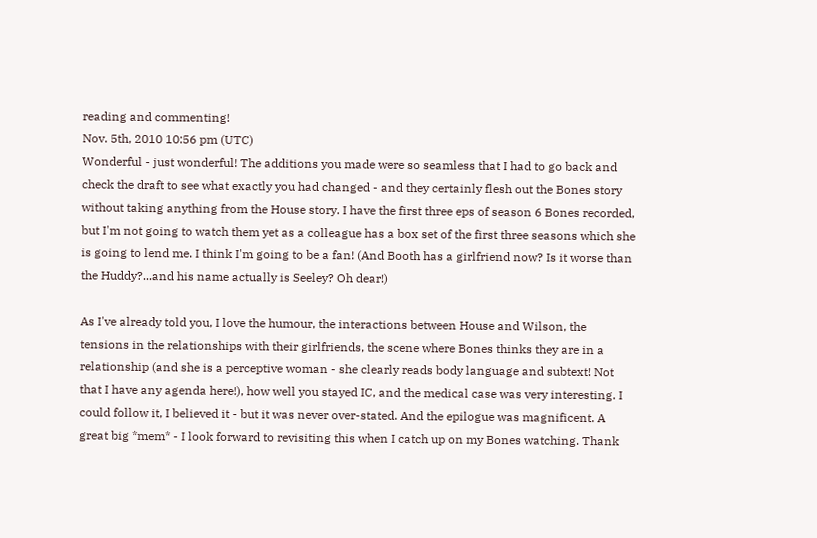reading and commenting!
Nov. 5th, 2010 10:56 pm (UTC)
Wonderful - just wonderful! The additions you made were so seamless that I had to go back and check the draft to see what exactly you had changed - and they certainly flesh out the Bones story without taking anything from the House story. I have the first three eps of season 6 Bones recorded, but I'm not going to watch them yet as a colleague has a box set of the first three seasons which she is going to lend me. I think I'm going to be a fan! (And Booth has a girlfriend now? Is it worse than the Huddy?...and his name actually is Seeley? Oh dear!)

As I've already told you, I love the humour, the interactions between House and Wilson, the tensions in the relationships with their girlfriends, the scene where Bones thinks they are in a relationship (and she is a perceptive woman - she clearly reads body language and subtext! Not that I have any agenda here!), how well you stayed IC, and the medical case was very interesting. I could follow it, I believed it - but it was never over-stated. And the epilogue was magnificent. A great big *mem* - I look forward to revisiting this when I catch up on my Bones watching. Thank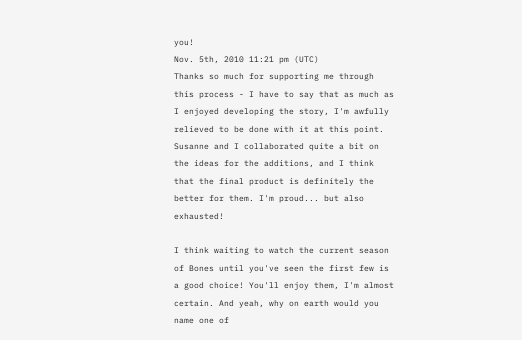you!
Nov. 5th, 2010 11:21 pm (UTC)
Thanks so much for supporting me through this process - I have to say that as much as I enjoyed developing the story, I'm awfully relieved to be done with it at this point. Susanne and I collaborated quite a bit on the ideas for the additions, and I think that the final product is definitely the better for them. I'm proud... but also exhausted!

I think waiting to watch the current season of Bones until you've seen the first few is a good choice! You'll enjoy them, I'm almost certain. And yeah, why on earth would you name one of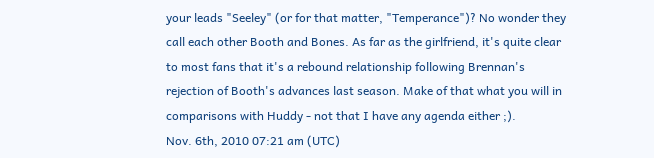your leads "Seeley" (or for that matter, "Temperance")? No wonder they call each other Booth and Bones. As far as the girlfriend, it's quite clear to most fans that it's a rebound relationship following Brennan's rejection of Booth's advances last season. Make of that what you will in comparisons with Huddy - not that I have any agenda either ;).
Nov. 6th, 2010 07:21 am (UTC)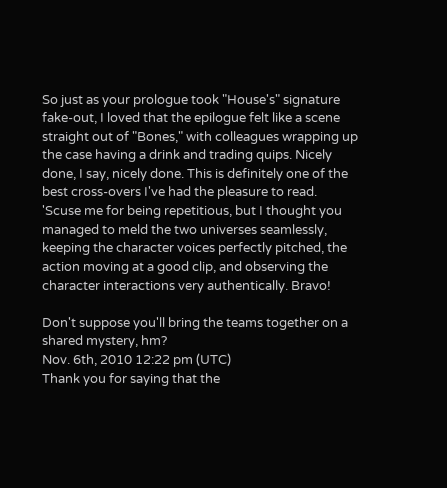So just as your prologue took "House's" signature fake-out, I loved that the epilogue felt like a scene straight out of "Bones," with colleagues wrapping up the case having a drink and trading quips. Nicely done, I say, nicely done. This is definitely one of the best cross-overs I've had the pleasure to read. 'Scuse me for being repetitious, but I thought you managed to meld the two universes seamlessly, keeping the character voices perfectly pitched, the action moving at a good clip, and observing the character interactions very authentically. Bravo!

Don't suppose you'll bring the teams together on a shared mystery, hm?
Nov. 6th, 2010 12:22 pm (UTC)
Thank you for saying that the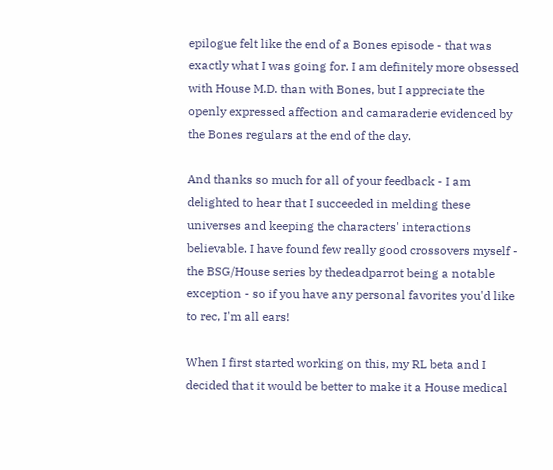epilogue felt like the end of a Bones episode - that was exactly what I was going for. I am definitely more obsessed with House M.D. than with Bones, but I appreciate the openly expressed affection and camaraderie evidenced by the Bones regulars at the end of the day.

And thanks so much for all of your feedback - I am delighted to hear that I succeeded in melding these universes and keeping the characters' interactions believable. I have found few really good crossovers myself - the BSG/House series by thedeadparrot being a notable exception - so if you have any personal favorites you'd like to rec, I'm all ears!

When I first started working on this, my RL beta and I decided that it would be better to make it a House medical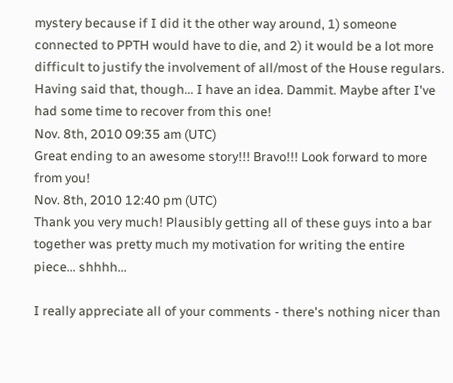mystery because if I did it the other way around, 1) someone connected to PPTH would have to die, and 2) it would be a lot more difficult to justify the involvement of all/most of the House regulars. Having said that, though... I have an idea. Dammit. Maybe after I've had some time to recover from this one!
Nov. 8th, 2010 09:35 am (UTC)
Great ending to an awesome story!!! Bravo!!! Look forward to more from you!
Nov. 8th, 2010 12:40 pm (UTC)
Thank you very much! Plausibly getting all of these guys into a bar together was pretty much my motivation for writing the entire piece... shhhh...

I really appreciate all of your comments - there's nothing nicer than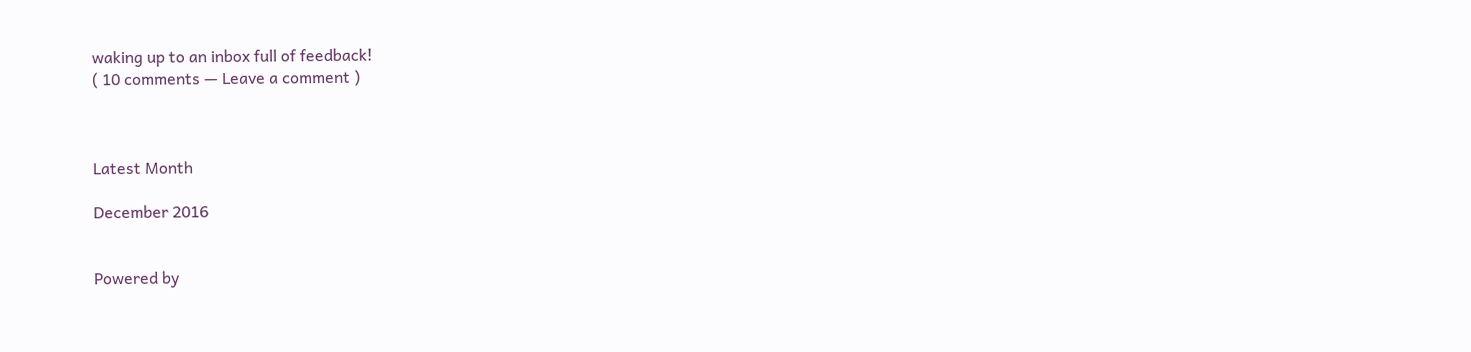waking up to an inbox full of feedback!
( 10 comments — Leave a comment )



Latest Month

December 2016


Powered by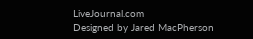LiveJournal.com
Designed by Jared MacPherson